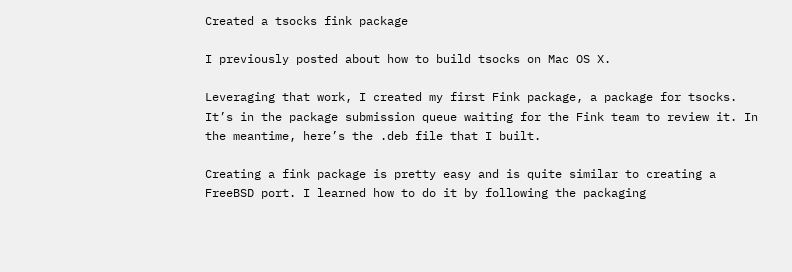Created a tsocks fink package

I previously posted about how to build tsocks on Mac OS X.

Leveraging that work, I created my first Fink package, a package for tsocks. It’s in the package submission queue waiting for the Fink team to review it. In the meantime, here’s the .deb file that I built.

Creating a fink package is pretty easy and is quite similar to creating a FreeBSD port. I learned how to do it by following the packaging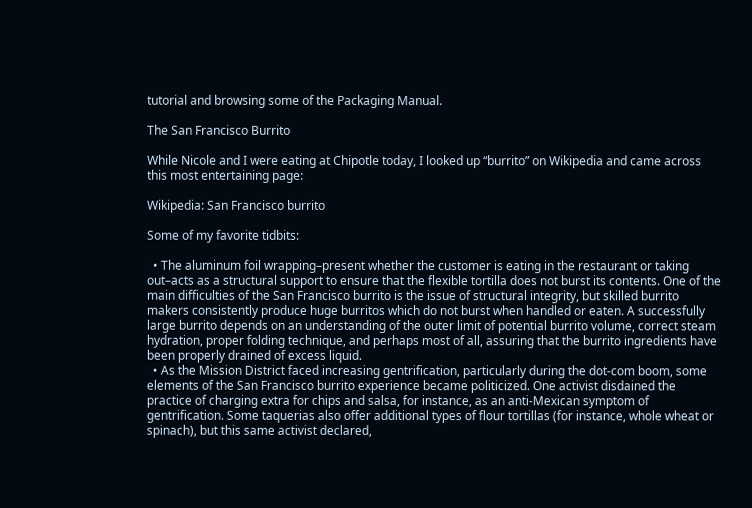tutorial and browsing some of the Packaging Manual.

The San Francisco Burrito

While Nicole and I were eating at Chipotle today, I looked up “burrito” on Wikipedia and came across this most entertaining page:

Wikipedia: San Francisco burrito

Some of my favorite tidbits:

  • The aluminum foil wrapping–present whether the customer is eating in the restaurant or taking out–acts as a structural support to ensure that the flexible tortilla does not burst its contents. One of the main difficulties of the San Francisco burrito is the issue of structural integrity, but skilled burrito makers consistently produce huge burritos which do not burst when handled or eaten. A successfully large burrito depends on an understanding of the outer limit of potential burrito volume, correct steam hydration, proper folding technique, and perhaps most of all, assuring that the burrito ingredients have been properly drained of excess liquid.
  • As the Mission District faced increasing gentrification, particularly during the dot-com boom, some elements of the San Francisco burrito experience became politicized. One activist disdained the practice of charging extra for chips and salsa, for instance, as an anti-Mexican symptom of gentrification. Some taquerias also offer additional types of flour tortillas (for instance, whole wheat or spinach), but this same activist declared,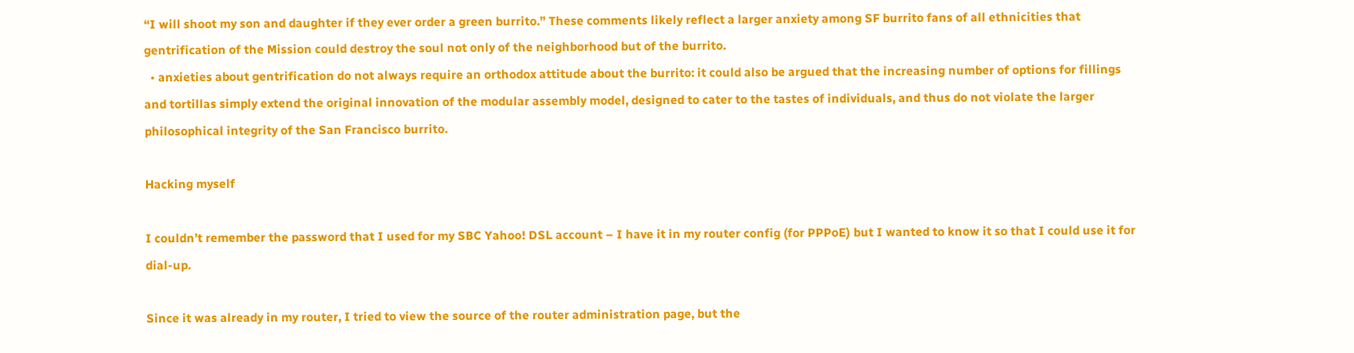“I will shoot my son and daughter if they ever order a green burrito.” These comments likely reflect a larger anxiety among SF burrito fans of all ethnicities that gentrification of the Mission could destroy the soul not only of the neighborhood but of the burrito.
  • anxieties about gentrification do not always require an orthodox attitude about the burrito: it could also be argued that the increasing number of options for fillings and tortillas simply extend the original innovation of the modular assembly model, designed to cater to the tastes of individuals, and thus do not violate the larger philosophical integrity of the San Francisco burrito.

Hacking myself

I couldn’t remember the password that I used for my SBC Yahoo! DSL account – I have it in my router config (for PPPoE) but I wanted to know it so that I could use it for dial-up.

Since it was already in my router, I tried to view the source of the router administration page, but the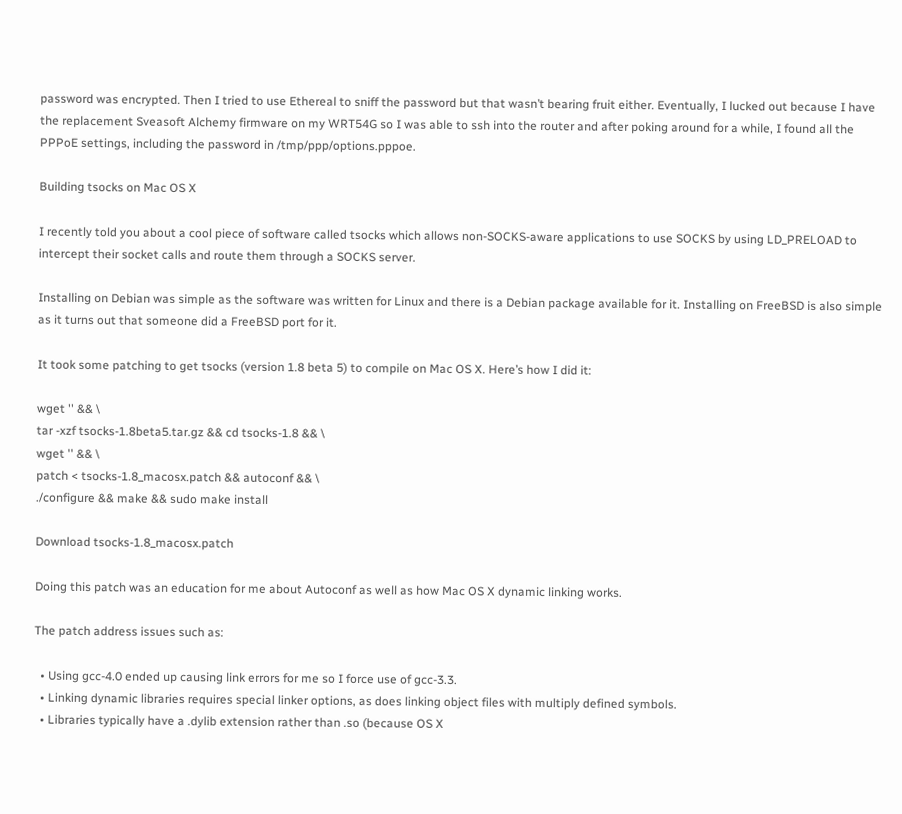password was encrypted. Then I tried to use Ethereal to sniff the password but that wasn’t bearing fruit either. Eventually, I lucked out because I have the replacement Sveasoft Alchemy firmware on my WRT54G so I was able to ssh into the router and after poking around for a while, I found all the PPPoE settings, including the password in /tmp/ppp/options.pppoe.

Building tsocks on Mac OS X

I recently told you about a cool piece of software called tsocks which allows non-SOCKS-aware applications to use SOCKS by using LD_PRELOAD to intercept their socket calls and route them through a SOCKS server.

Installing on Debian was simple as the software was written for Linux and there is a Debian package available for it. Installing on FreeBSD is also simple as it turns out that someone did a FreeBSD port for it.

It took some patching to get tsocks (version 1.8 beta 5) to compile on Mac OS X. Here’s how I did it:

wget '' && \
tar -xzf tsocks-1.8beta5.tar.gz && cd tsocks-1.8 && \
wget '' && \
patch < tsocks-1.8_macosx.patch && autoconf && \
./configure && make && sudo make install

Download tsocks-1.8_macosx.patch

Doing this patch was an education for me about Autoconf as well as how Mac OS X dynamic linking works.

The patch address issues such as:

  • Using gcc-4.0 ended up causing link errors for me so I force use of gcc-3.3.
  • Linking dynamic libraries requires special linker options, as does linking object files with multiply defined symbols.
  • Libraries typically have a .dylib extension rather than .so (because OS X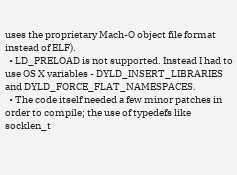uses the proprietary Mach-O object file format instead of ELF).
  • LD_PRELOAD is not supported. Instead I had to use OS X variables - DYLD_INSERT_LIBRARIES and DYLD_FORCE_FLAT_NAMESPACES.
  • The code itself needed a few minor patches in order to compile; the use of typedefs like socklen_t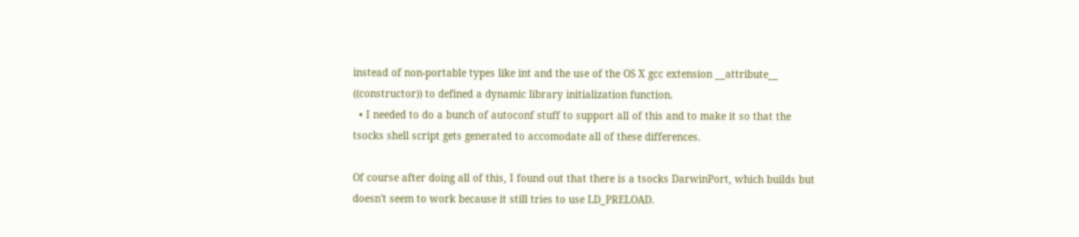instead of non-portable types like int and the use of the OS X gcc extension __attribute__ ((constructor)) to defined a dynamic library initialization function.
  • I needed to do a bunch of autoconf stuff to support all of this and to make it so that the tsocks shell script gets generated to accomodate all of these differences.

Of course after doing all of this, I found out that there is a tsocks DarwinPort, which builds but doesn't seem to work because it still tries to use LD_PRELOAD.